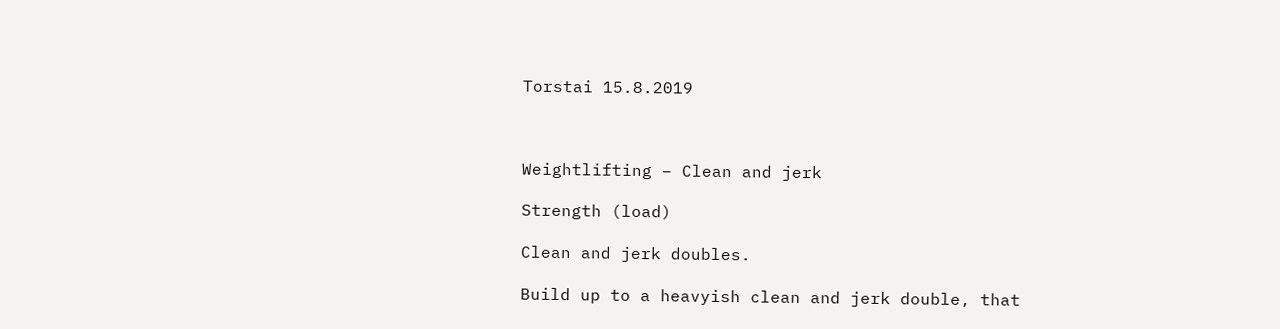Torstai 15.8.2019



Weightlifting – Clean and jerk

Strength (load)

Clean and jerk doubles.

Build up to a heavyish clean and jerk double, that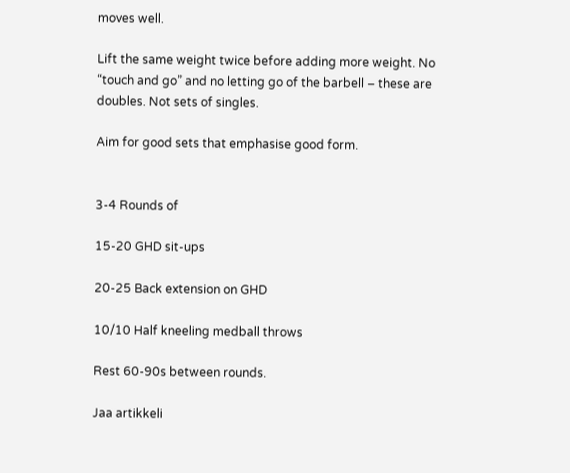moves well.

Lift the same weight twice before adding more weight. No “touch and go” and no letting go of the barbell – these are doubles. Not sets of singles.

Aim for good sets that emphasise good form.


3-4 Rounds of

15-20 GHD sit-ups

20-25 Back extension on GHD

10/10 Half kneeling medball throws

Rest 60-90s between rounds.

Jaa artikkeli